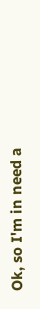Ok, so I'm in need a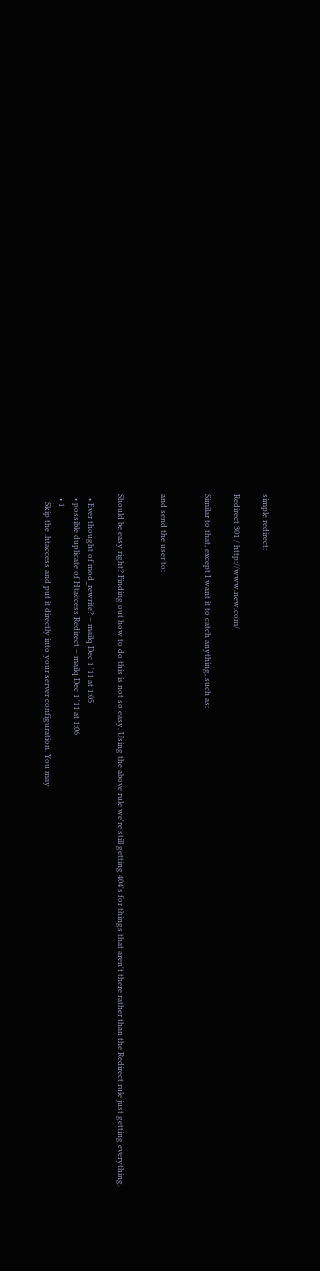simple redirect:

Redirect 301 / http://www.new.com/

Similar to that, except I want it to catch anything, such as:


and send the user to:


Should be easy right? Finding out how to do this is not so easy. Using the above rule we're still getting 404's for things that aren't there rather than the Redirect rule just getting everything.

  • Ever thought of mod_rewrite? – mailq Dec 1 '11 at 1:05
  • possible duplicate of Htaccess Redirect – mailq Dec 1 '11 at 1:06
  • 1
    Skip the .htaccess and put it directly into your server configuration. You may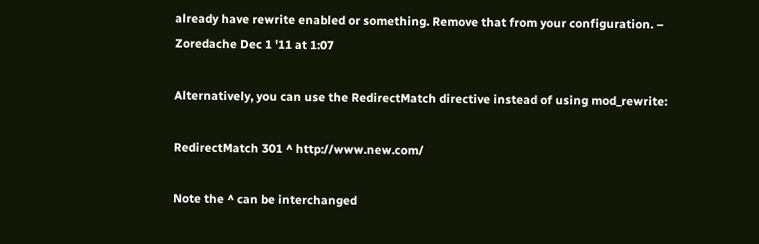already have rewrite enabled or something. Remove that from your configuration. – Zoredache Dec 1 '11 at 1:07

Alternatively, you can use the RedirectMatch directive instead of using mod_rewrite:

RedirectMatch 301 ^ http://www.new.com/

Note the ^ can be interchanged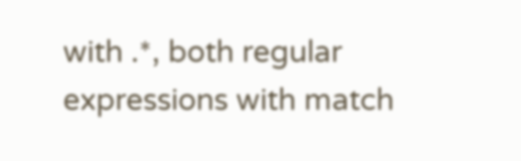with .*, both regular expressions with match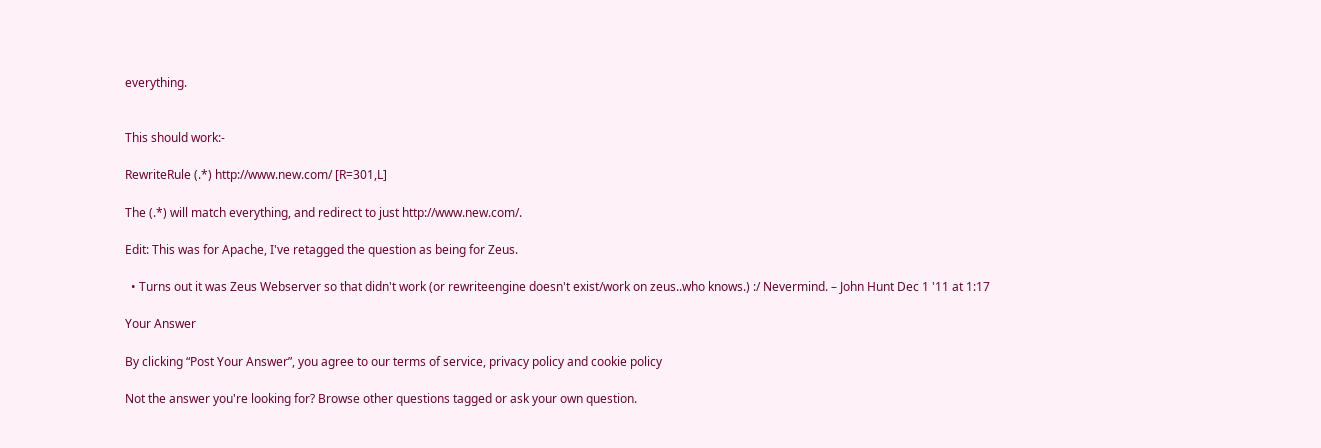everything.


This should work:-

RewriteRule (.*) http://www.new.com/ [R=301,L]

The (.*) will match everything, and redirect to just http://www.new.com/.

Edit: This was for Apache, I've retagged the question as being for Zeus.

  • Turns out it was Zeus Webserver so that didn't work (or rewriteengine doesn't exist/work on zeus..who knows.) :/ Nevermind. – John Hunt Dec 1 '11 at 1:17

Your Answer

By clicking “Post Your Answer”, you agree to our terms of service, privacy policy and cookie policy

Not the answer you're looking for? Browse other questions tagged or ask your own question.